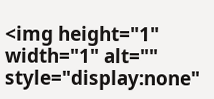<img height="1" width="1" alt="" style="display:none"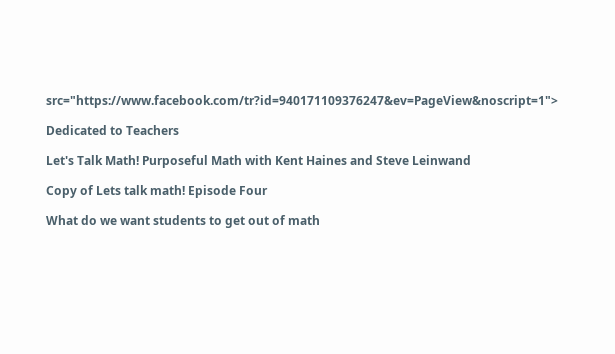src="https://www.facebook.com/tr?id=940171109376247&ev=PageView&noscript=1">

Dedicated to Teachers

Let's Talk Math! Purposeful Math with Kent Haines and Steve Leinwand

Copy of Lets talk math! Episode Four

What do we want students to get out of math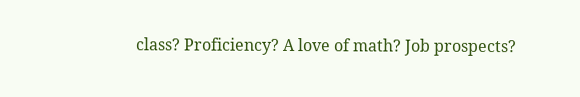class? Proficiency? A love of math? Job prospects?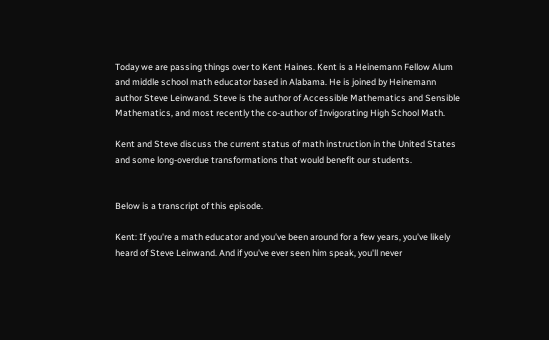Today we are passing things over to Kent Haines. Kent is a Heinemann Fellow Alum and middle school math educator based in Alabama. He is joined by Heinemann author Steve Leinwand. Steve is the author of Accessible Mathematics and Sensible Mathematics, and most recently the co-author of Invigorating High School Math.

Kent and Steve discuss the current status of math instruction in the United States and some long-overdue transformations that would benefit our students.


Below is a transcript of this episode.

Kent: If you're a math educator and you've been around for a few years, you've likely heard of Steve Leinwand. And if you've ever seen him speak, you'll never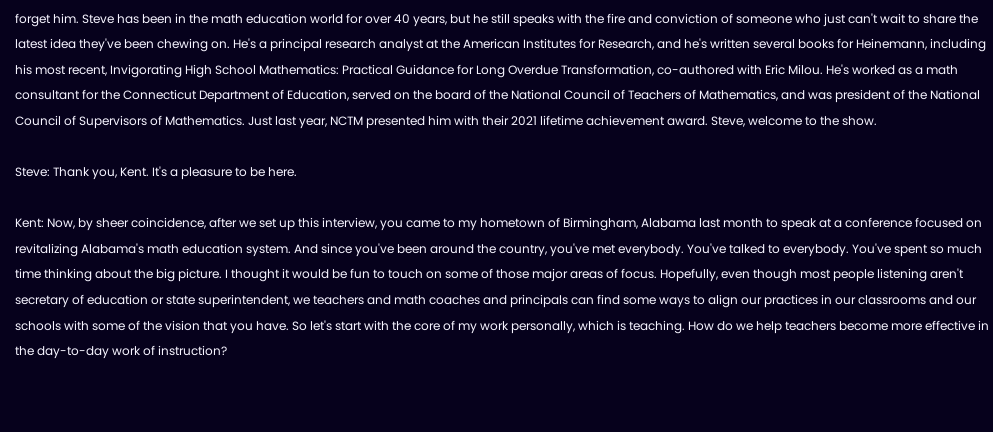forget him. Steve has been in the math education world for over 40 years, but he still speaks with the fire and conviction of someone who just can't wait to share the latest idea they've been chewing on. He's a principal research analyst at the American Institutes for Research, and he's written several books for Heinemann, including his most recent, Invigorating High School Mathematics: Practical Guidance for Long Overdue Transformation, co-authored with Eric Milou. He's worked as a math consultant for the Connecticut Department of Education, served on the board of the National Council of Teachers of Mathematics, and was president of the National Council of Supervisors of Mathematics. Just last year, NCTM presented him with their 2021 lifetime achievement award. Steve, welcome to the show.

Steve: Thank you, Kent. It's a pleasure to be here.

Kent: Now, by sheer coincidence, after we set up this interview, you came to my hometown of Birmingham, Alabama last month to speak at a conference focused on revitalizing Alabama's math education system. And since you've been around the country, you've met everybody. You've talked to everybody. You've spent so much time thinking about the big picture. I thought it would be fun to touch on some of those major areas of focus. Hopefully, even though most people listening aren't secretary of education or state superintendent, we teachers and math coaches and principals can find some ways to align our practices in our classrooms and our schools with some of the vision that you have. So let's start with the core of my work personally, which is teaching. How do we help teachers become more effective in the day-to-day work of instruction?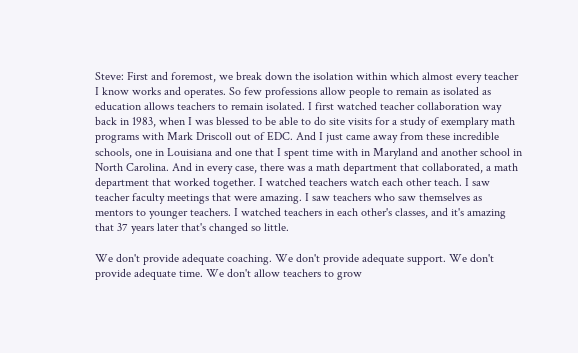Steve: First and foremost, we break down the isolation within which almost every teacher I know works and operates. So few professions allow people to remain as isolated as education allows teachers to remain isolated. I first watched teacher collaboration way back in 1983, when I was blessed to be able to do site visits for a study of exemplary math programs with Mark Driscoll out of EDC. And I just came away from these incredible schools, one in Louisiana and one that I spent time with in Maryland and another school in North Carolina. And in every case, there was a math department that collaborated, a math department that worked together. I watched teachers watch each other teach. I saw teacher faculty meetings that were amazing. I saw teachers who saw themselves as mentors to younger teachers. I watched teachers in each other's classes, and it's amazing that 37 years later that's changed so little.

We don't provide adequate coaching. We don't provide adequate support. We don't provide adequate time. We don't allow teachers to grow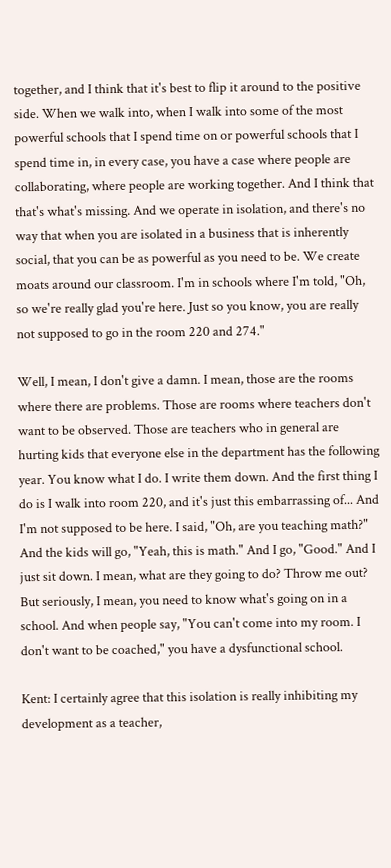together, and I think that it's best to flip it around to the positive side. When we walk into, when I walk into some of the most powerful schools that I spend time on or powerful schools that I spend time in, in every case, you have a case where people are collaborating, where people are working together. And I think that that's what's missing. And we operate in isolation, and there's no way that when you are isolated in a business that is inherently social, that you can be as powerful as you need to be. We create moats around our classroom. I'm in schools where I'm told, "Oh, so we're really glad you're here. Just so you know, you are really not supposed to go in the room 220 and 274."

Well, I mean, I don't give a damn. I mean, those are the rooms where there are problems. Those are rooms where teachers don't want to be observed. Those are teachers who in general are hurting kids that everyone else in the department has the following year. You know what I do. I write them down. And the first thing I do is I walk into room 220, and it's just this embarrassing of... And I'm not supposed to be here. I said, "Oh, are you teaching math?" And the kids will go, "Yeah, this is math." And I go, "Good." And I just sit down. I mean, what are they going to do? Throw me out? But seriously, I mean, you need to know what's going on in a school. And when people say, "You can't come into my room. I don't want to be coached," you have a dysfunctional school.

Kent: I certainly agree that this isolation is really inhibiting my development as a teacher,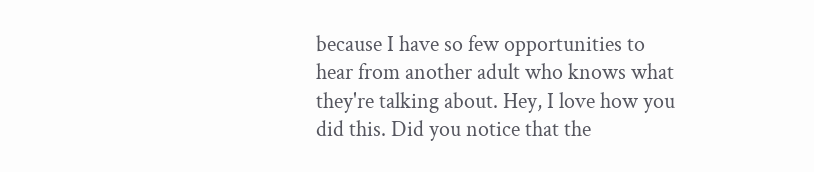because I have so few opportunities to hear from another adult who knows what they're talking about. Hey, I love how you did this. Did you notice that the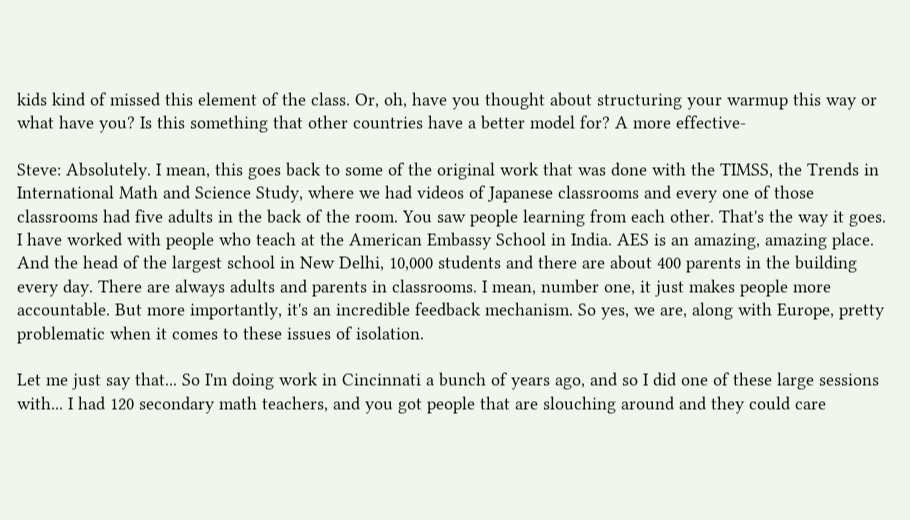kids kind of missed this element of the class. Or, oh, have you thought about structuring your warmup this way or what have you? Is this something that other countries have a better model for? A more effective-

Steve: Absolutely. I mean, this goes back to some of the original work that was done with the TIMSS, the Trends in International Math and Science Study, where we had videos of Japanese classrooms and every one of those classrooms had five adults in the back of the room. You saw people learning from each other. That's the way it goes. I have worked with people who teach at the American Embassy School in India. AES is an amazing, amazing place. And the head of the largest school in New Delhi, 10,000 students and there are about 400 parents in the building every day. There are always adults and parents in classrooms. I mean, number one, it just makes people more accountable. But more importantly, it's an incredible feedback mechanism. So yes, we are, along with Europe, pretty problematic when it comes to these issues of isolation.

Let me just say that... So I'm doing work in Cincinnati a bunch of years ago, and so I did one of these large sessions with... I had 120 secondary math teachers, and you got people that are slouching around and they could care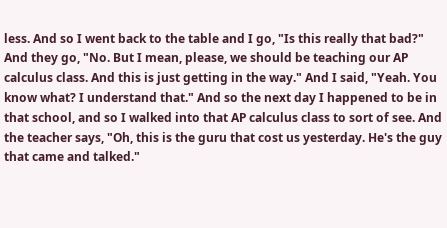less. And so I went back to the table and I go, "Is this really that bad?" And they go, "No. But I mean, please, we should be teaching our AP calculus class. And this is just getting in the way." And I said, "Yeah. You know what? I understand that." And so the next day I happened to be in that school, and so I walked into that AP calculus class to sort of see. And the teacher says, "Oh, this is the guru that cost us yesterday. He's the guy that came and talked."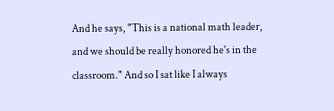And he says, "This is a national math leader, and we should be really honored he's in the classroom." And so I sat like I always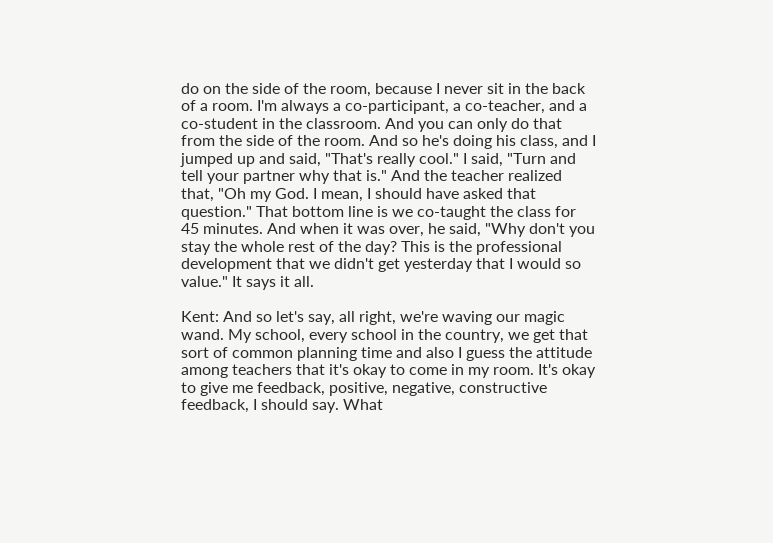do on the side of the room, because I never sit in the back of a room. I'm always a co-participant, a co-teacher, and a co-student in the classroom. And you can only do that from the side of the room. And so he's doing his class, and I jumped up and said, "That's really cool." I said, "Turn and tell your partner why that is." And the teacher realized that, "Oh my God. I mean, I should have asked that question." That bottom line is we co-taught the class for 45 minutes. And when it was over, he said, "Why don't you stay the whole rest of the day? This is the professional development that we didn't get yesterday that I would so value." It says it all.

Kent: And so let's say, all right, we're waving our magic wand. My school, every school in the country, we get that sort of common planning time and also I guess the attitude among teachers that it's okay to come in my room. It's okay to give me feedback, positive, negative, constructive feedback, I should say. What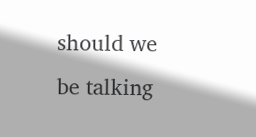should we be talking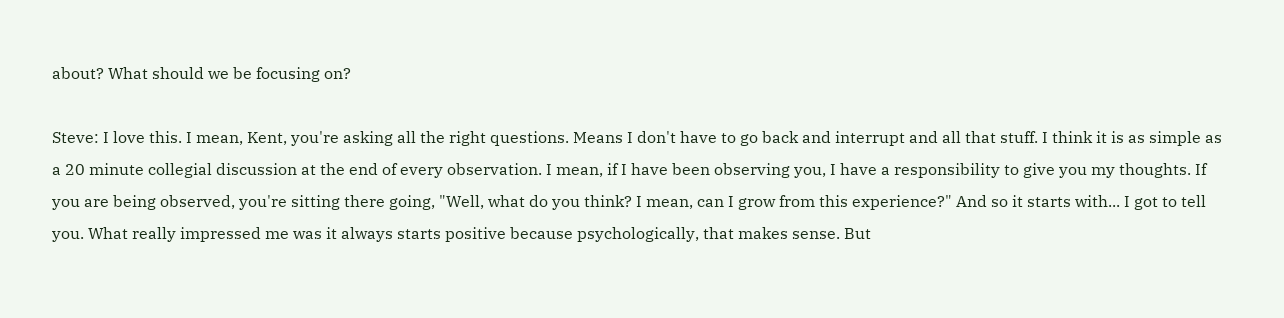about? What should we be focusing on?

Steve: I love this. I mean, Kent, you're asking all the right questions. Means I don't have to go back and interrupt and all that stuff. I think it is as simple as a 20 minute collegial discussion at the end of every observation. I mean, if I have been observing you, I have a responsibility to give you my thoughts. If you are being observed, you're sitting there going, "Well, what do you think? I mean, can I grow from this experience?" And so it starts with... I got to tell you. What really impressed me was it always starts positive because psychologically, that makes sense. But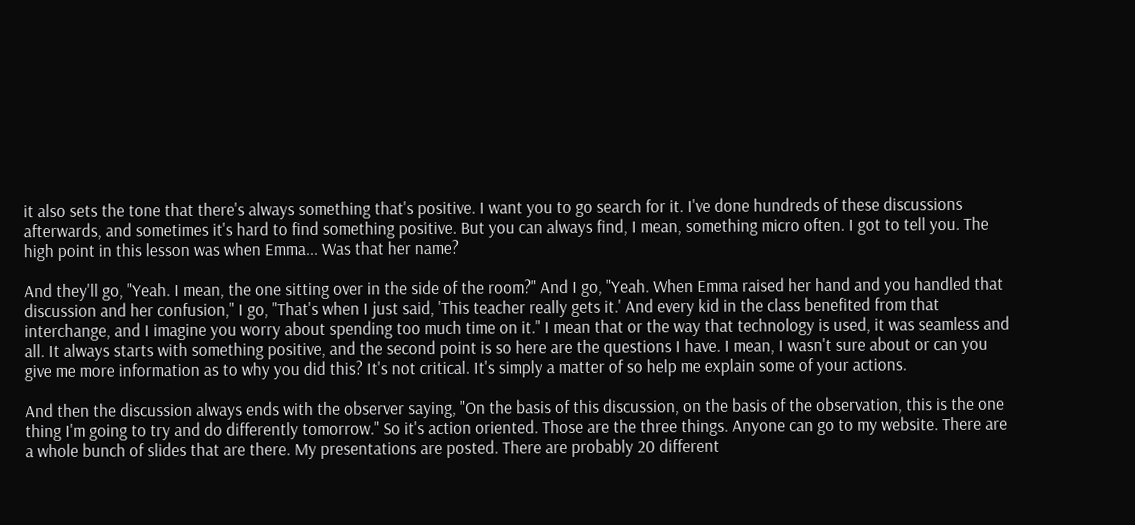it also sets the tone that there's always something that's positive. I want you to go search for it. I've done hundreds of these discussions afterwards, and sometimes it's hard to find something positive. But you can always find, I mean, something micro often. I got to tell you. The high point in this lesson was when Emma... Was that her name?

And they'll go, "Yeah. I mean, the one sitting over in the side of the room?" And I go, "Yeah. When Emma raised her hand and you handled that discussion and her confusion," I go, "That's when I just said, 'This teacher really gets it.' And every kid in the class benefited from that interchange, and I imagine you worry about spending too much time on it." I mean that or the way that technology is used, it was seamless and all. It always starts with something positive, and the second point is so here are the questions I have. I mean, I wasn't sure about or can you give me more information as to why you did this? It's not critical. It's simply a matter of so help me explain some of your actions.

And then the discussion always ends with the observer saying, "On the basis of this discussion, on the basis of the observation, this is the one thing I'm going to try and do differently tomorrow." So it's action oriented. Those are the three things. Anyone can go to my website. There are a whole bunch of slides that are there. My presentations are posted. There are probably 20 different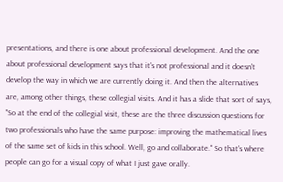presentations, and there is one about professional development. And the one about professional development says that it's not professional and it doesn't develop the way in which we are currently doing it. And then the alternatives are, among other things, these collegial visits. And it has a slide that sort of says, "So at the end of the collegial visit, these are the three discussion questions for two professionals who have the same purpose: improving the mathematical lives of the same set of kids in this school. Well, go and collaborate." So that's where people can go for a visual copy of what I just gave orally.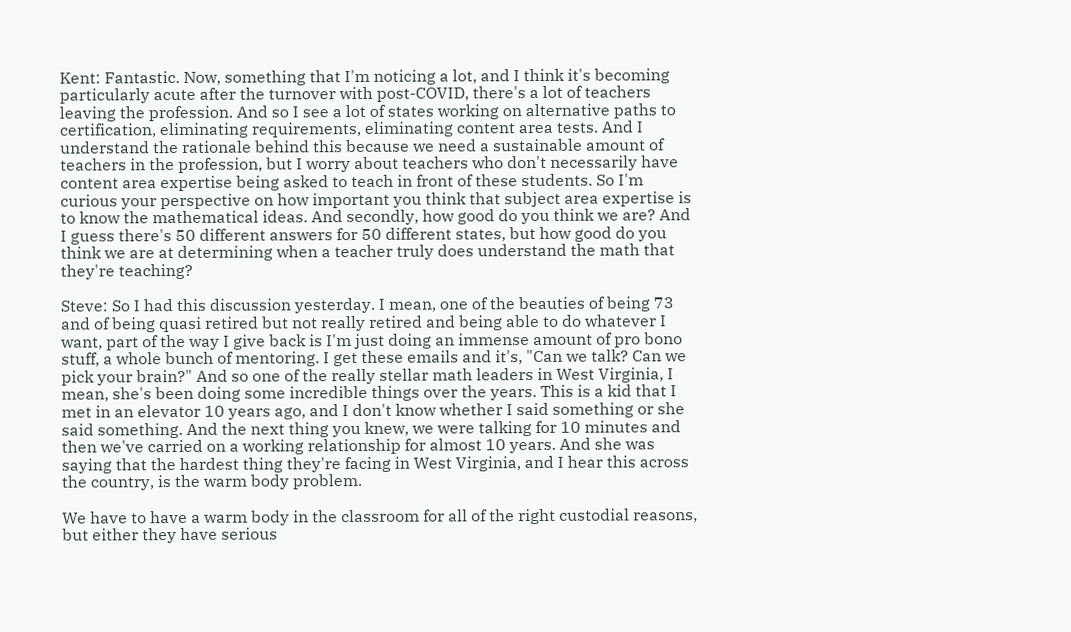Kent: Fantastic. Now, something that I'm noticing a lot, and I think it's becoming particularly acute after the turnover with post-COVID, there's a lot of teachers leaving the profession. And so I see a lot of states working on alternative paths to certification, eliminating requirements, eliminating content area tests. And I understand the rationale behind this because we need a sustainable amount of teachers in the profession, but I worry about teachers who don't necessarily have content area expertise being asked to teach in front of these students. So I'm curious your perspective on how important you think that subject area expertise is to know the mathematical ideas. And secondly, how good do you think we are? And I guess there's 50 different answers for 50 different states, but how good do you think we are at determining when a teacher truly does understand the math that they're teaching?

Steve: So I had this discussion yesterday. I mean, one of the beauties of being 73 and of being quasi retired but not really retired and being able to do whatever I want, part of the way I give back is I'm just doing an immense amount of pro bono stuff, a whole bunch of mentoring. I get these emails and it's, "Can we talk? Can we pick your brain?" And so one of the really stellar math leaders in West Virginia, I mean, she's been doing some incredible things over the years. This is a kid that I met in an elevator 10 years ago, and I don't know whether I said something or she said something. And the next thing you knew, we were talking for 10 minutes and then we've carried on a working relationship for almost 10 years. And she was saying that the hardest thing they're facing in West Virginia, and I hear this across the country, is the warm body problem.

We have to have a warm body in the classroom for all of the right custodial reasons, but either they have serious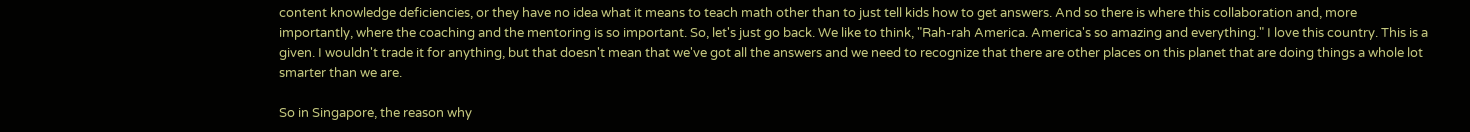content knowledge deficiencies, or they have no idea what it means to teach math other than to just tell kids how to get answers. And so there is where this collaboration and, more importantly, where the coaching and the mentoring is so important. So, let's just go back. We like to think, "Rah-rah America. America's so amazing and everything." I love this country. This is a given. I wouldn't trade it for anything, but that doesn't mean that we've got all the answers and we need to recognize that there are other places on this planet that are doing things a whole lot smarter than we are.

So in Singapore, the reason why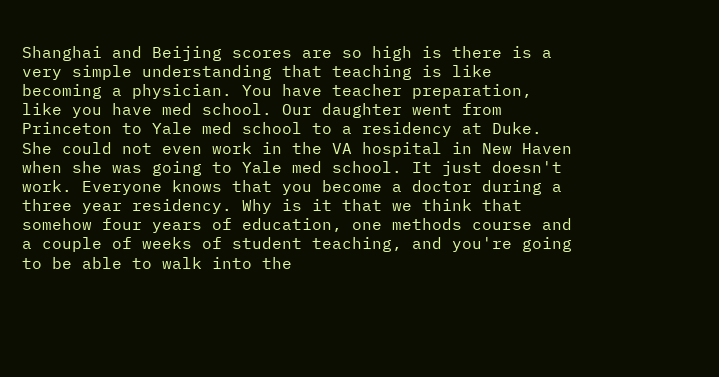Shanghai and Beijing scores are so high is there is a very simple understanding that teaching is like becoming a physician. You have teacher preparation, like you have med school. Our daughter went from Princeton to Yale med school to a residency at Duke. She could not even work in the VA hospital in New Haven when she was going to Yale med school. It just doesn't work. Everyone knows that you become a doctor during a three year residency. Why is it that we think that somehow four years of education, one methods course and a couple of weeks of student teaching, and you're going to be able to walk into the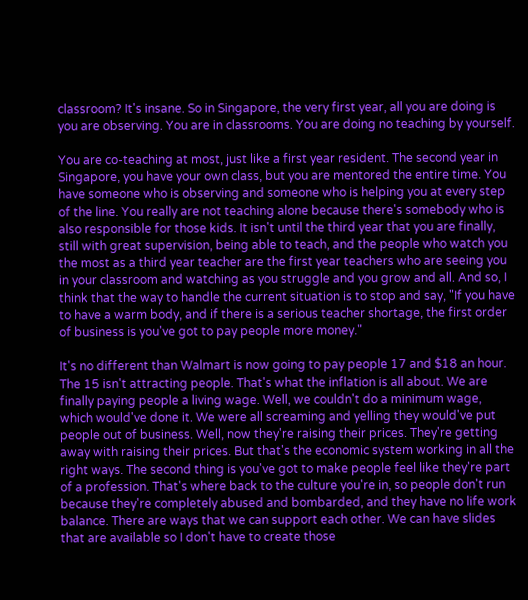classroom? It's insane. So in Singapore, the very first year, all you are doing is you are observing. You are in classrooms. You are doing no teaching by yourself.

You are co-teaching at most, just like a first year resident. The second year in Singapore, you have your own class, but you are mentored the entire time. You have someone who is observing and someone who is helping you at every step of the line. You really are not teaching alone because there's somebody who is also responsible for those kids. It isn't until the third year that you are finally, still with great supervision, being able to teach, and the people who watch you the most as a third year teacher are the first year teachers who are seeing you in your classroom and watching as you struggle and you grow and all. And so, I think that the way to handle the current situation is to stop and say, "If you have to have a warm body, and if there is a serious teacher shortage, the first order of business is you've got to pay people more money."

It's no different than Walmart is now going to pay people 17 and $18 an hour. The 15 isn't attracting people. That's what the inflation is all about. We are finally paying people a living wage. Well, we couldn't do a minimum wage, which would've done it. We were all screaming and yelling they would've put people out of business. Well, now they're raising their prices. They're getting away with raising their prices. But that's the economic system working in all the right ways. The second thing is you've got to make people feel like they're part of a profession. That's where back to the culture you're in, so people don't run because they're completely abused and bombarded, and they have no life work balance. There are ways that we can support each other. We can have slides that are available so I don't have to create those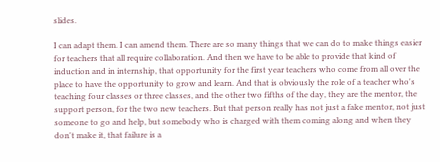slides.

I can adapt them. I can amend them. There are so many things that we can do to make things easier for teachers that all require collaboration. And then we have to be able to provide that kind of induction and in internship, that opportunity for the first year teachers who come from all over the place to have the opportunity to grow and learn. And that is obviously the role of a teacher who's teaching four classes or three classes, and the other two fifths of the day, they are the mentor, the support person, for the two new teachers. But that person really has not just a fake mentor, not just someone to go and help, but somebody who is charged with them coming along and when they don't make it, that failure is a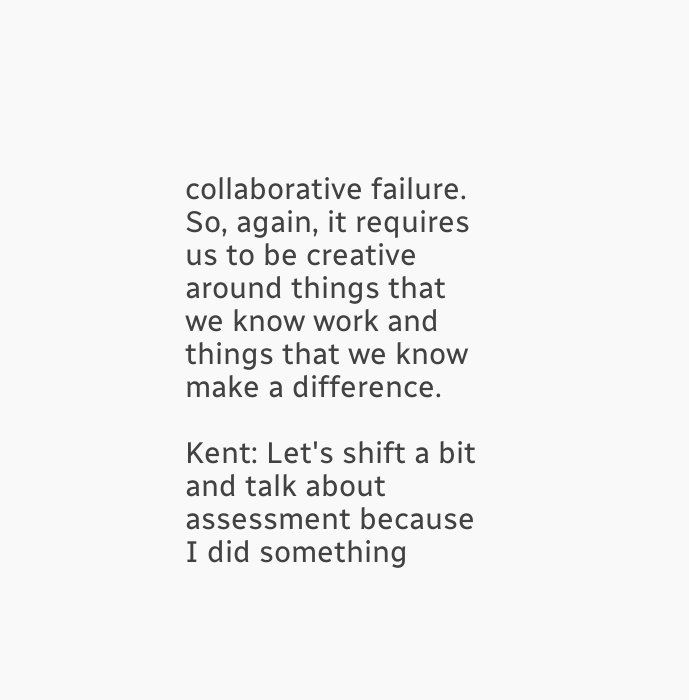collaborative failure. So, again, it requires us to be creative around things that we know work and things that we know make a difference.

Kent: Let's shift a bit and talk about assessment because I did something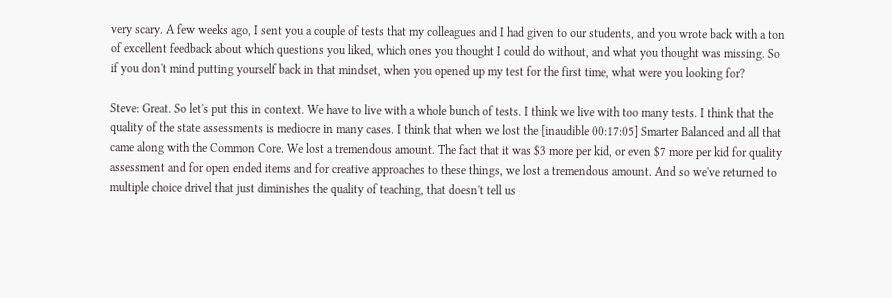very scary. A few weeks ago, I sent you a couple of tests that my colleagues and I had given to our students, and you wrote back with a ton of excellent feedback about which questions you liked, which ones you thought I could do without, and what you thought was missing. So if you don't mind putting yourself back in that mindset, when you opened up my test for the first time, what were you looking for?

Steve: Great. So let's put this in context. We have to live with a whole bunch of tests. I think we live with too many tests. I think that the quality of the state assessments is mediocre in many cases. I think that when we lost the [inaudible 00:17:05] Smarter Balanced and all that came along with the Common Core. We lost a tremendous amount. The fact that it was $3 more per kid, or even $7 more per kid for quality assessment and for open ended items and for creative approaches to these things, we lost a tremendous amount. And so we've returned to multiple choice drivel that just diminishes the quality of teaching, that doesn't tell us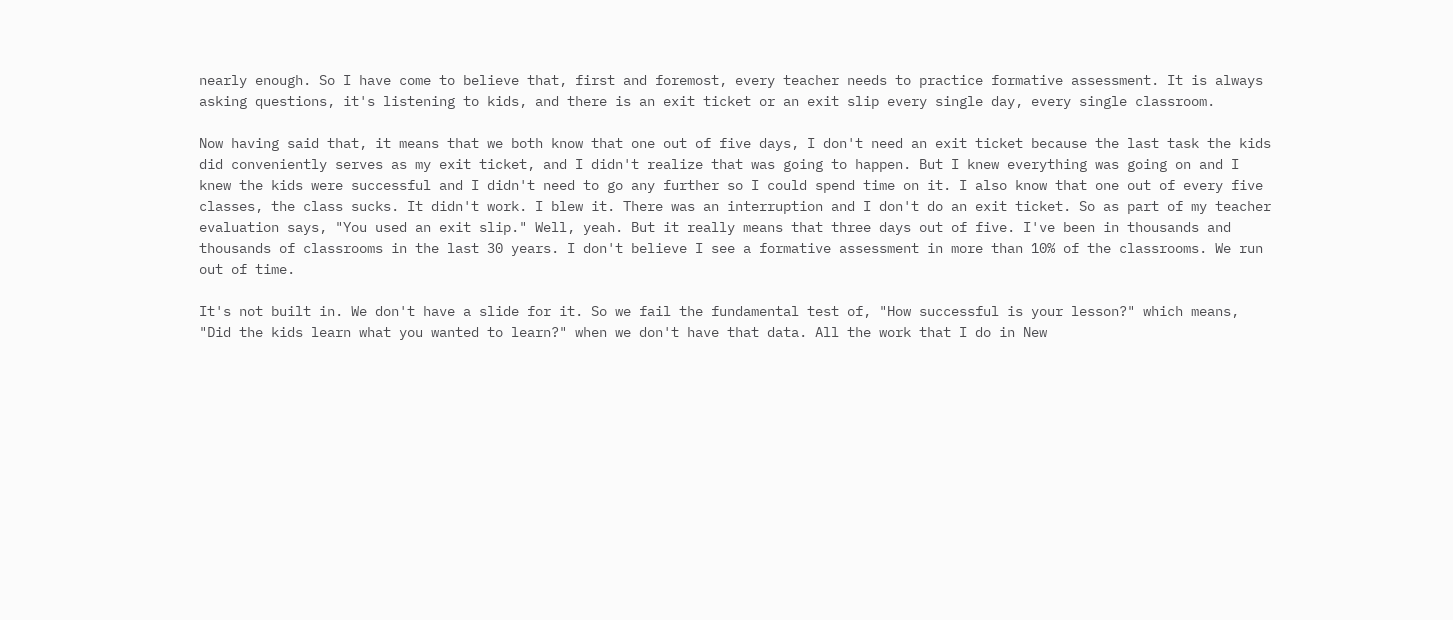nearly enough. So I have come to believe that, first and foremost, every teacher needs to practice formative assessment. It is always asking questions, it's listening to kids, and there is an exit ticket or an exit slip every single day, every single classroom.

Now having said that, it means that we both know that one out of five days, I don't need an exit ticket because the last task the kids did conveniently serves as my exit ticket, and I didn't realize that was going to happen. But I knew everything was going on and I knew the kids were successful and I didn't need to go any further so I could spend time on it. I also know that one out of every five classes, the class sucks. It didn't work. I blew it. There was an interruption and I don't do an exit ticket. So as part of my teacher evaluation says, "You used an exit slip." Well, yeah. But it really means that three days out of five. I've been in thousands and thousands of classrooms in the last 30 years. I don't believe I see a formative assessment in more than 10% of the classrooms. We run out of time.

It's not built in. We don't have a slide for it. So we fail the fundamental test of, "How successful is your lesson?" which means, "Did the kids learn what you wanted to learn?" when we don't have that data. All the work that I do in New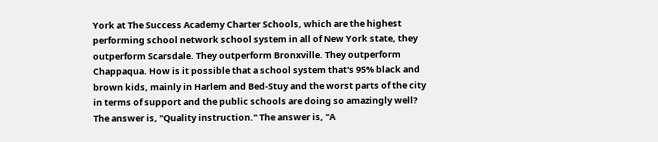York at The Success Academy Charter Schools, which are the highest performing school network school system in all of New York state, they outperform Scarsdale. They outperform Bronxville. They outperform Chappaqua. How is it possible that a school system that's 95% black and brown kids, mainly in Harlem and Bed-Stuy and the worst parts of the city in terms of support and the public schools are doing so amazingly well? The answer is, "Quality instruction." The answer is, "A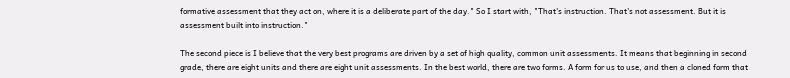formative assessment that they act on, where it is a deliberate part of the day." So I start with, "That's instruction. That's not assessment. But it is assessment built into instruction."

The second piece is I believe that the very best programs are driven by a set of high quality, common unit assessments. It means that beginning in second grade, there are eight units and there are eight unit assessments. In the best world, there are two forms. A form for us to use, and then a cloned form that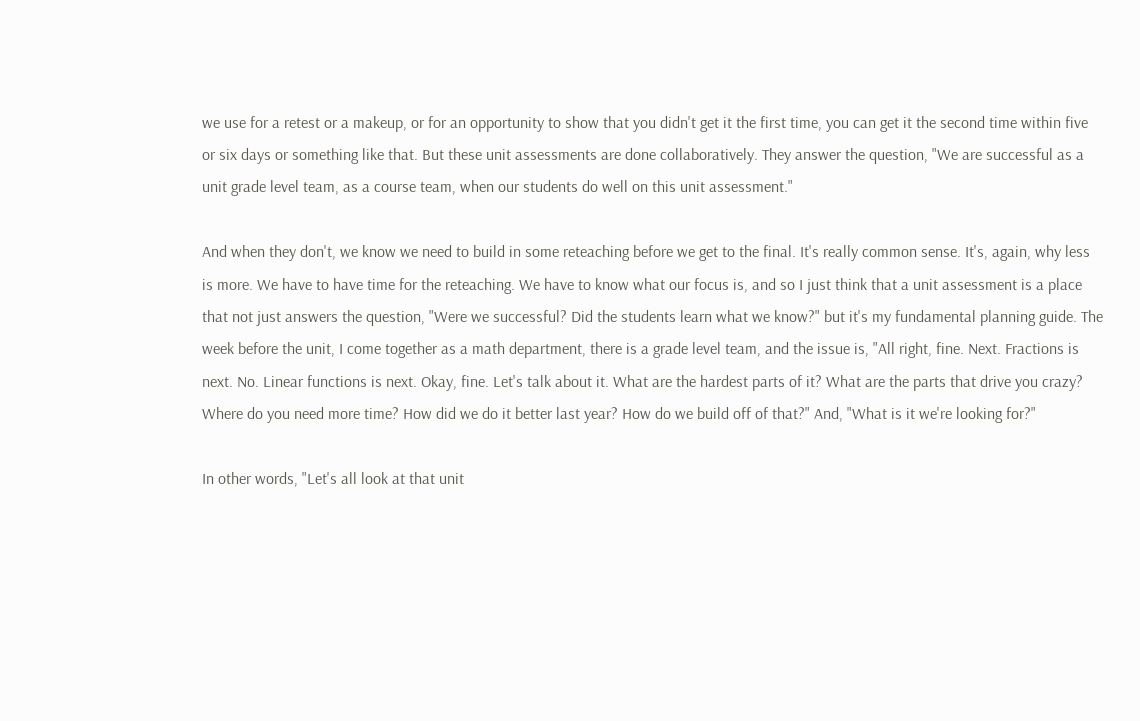we use for a retest or a makeup, or for an opportunity to show that you didn't get it the first time, you can get it the second time within five or six days or something like that. But these unit assessments are done collaboratively. They answer the question, "We are successful as a unit grade level team, as a course team, when our students do well on this unit assessment."

And when they don't, we know we need to build in some reteaching before we get to the final. It's really common sense. It's, again, why less is more. We have to have time for the reteaching. We have to know what our focus is, and so I just think that a unit assessment is a place that not just answers the question, "Were we successful? Did the students learn what we know?" but it's my fundamental planning guide. The week before the unit, I come together as a math department, there is a grade level team, and the issue is, "All right, fine. Next. Fractions is next. No. Linear functions is next. Okay, fine. Let's talk about it. What are the hardest parts of it? What are the parts that drive you crazy? Where do you need more time? How did we do it better last year? How do we build off of that?" And, "What is it we're looking for?"

In other words, "Let's all look at that unit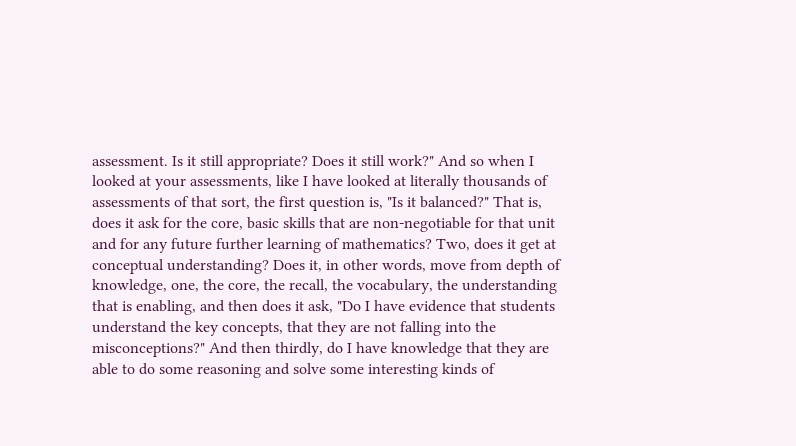assessment. Is it still appropriate? Does it still work?" And so when I looked at your assessments, like I have looked at literally thousands of assessments of that sort, the first question is, "Is it balanced?" That is, does it ask for the core, basic skills that are non-negotiable for that unit and for any future further learning of mathematics? Two, does it get at conceptual understanding? Does it, in other words, move from depth of knowledge, one, the core, the recall, the vocabulary, the understanding that is enabling, and then does it ask, "Do I have evidence that students understand the key concepts, that they are not falling into the misconceptions?" And then thirdly, do I have knowledge that they are able to do some reasoning and solve some interesting kinds of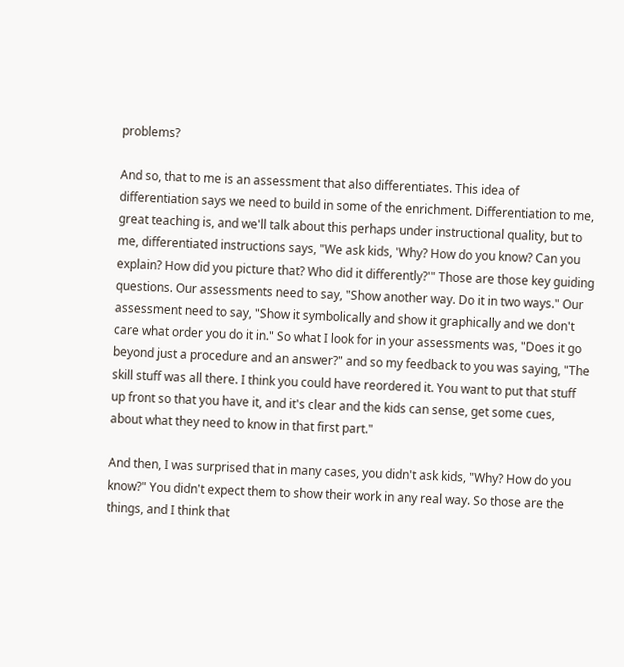problems?

And so, that to me is an assessment that also differentiates. This idea of differentiation says we need to build in some of the enrichment. Differentiation to me, great teaching is, and we'll talk about this perhaps under instructional quality, but to me, differentiated instructions says, "We ask kids, 'Why? How do you know? Can you explain? How did you picture that? Who did it differently?'" Those are those key guiding questions. Our assessments need to say, "Show another way. Do it in two ways." Our assessment need to say, "Show it symbolically and show it graphically and we don't care what order you do it in." So what I look for in your assessments was, "Does it go beyond just a procedure and an answer?" and so my feedback to you was saying, "The skill stuff was all there. I think you could have reordered it. You want to put that stuff up front so that you have it, and it's clear and the kids can sense, get some cues, about what they need to know in that first part."

And then, I was surprised that in many cases, you didn't ask kids, "Why? How do you know?" You didn't expect them to show their work in any real way. So those are the things, and I think that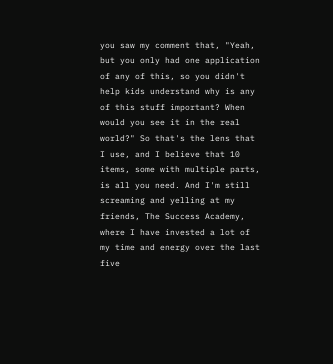you saw my comment that, "Yeah, but you only had one application of any of this, so you didn't help kids understand why is any of this stuff important? When would you see it in the real world?" So that's the lens that I use, and I believe that 10 items, some with multiple parts, is all you need. And I'm still screaming and yelling at my friends, The Success Academy, where I have invested a lot of my time and energy over the last five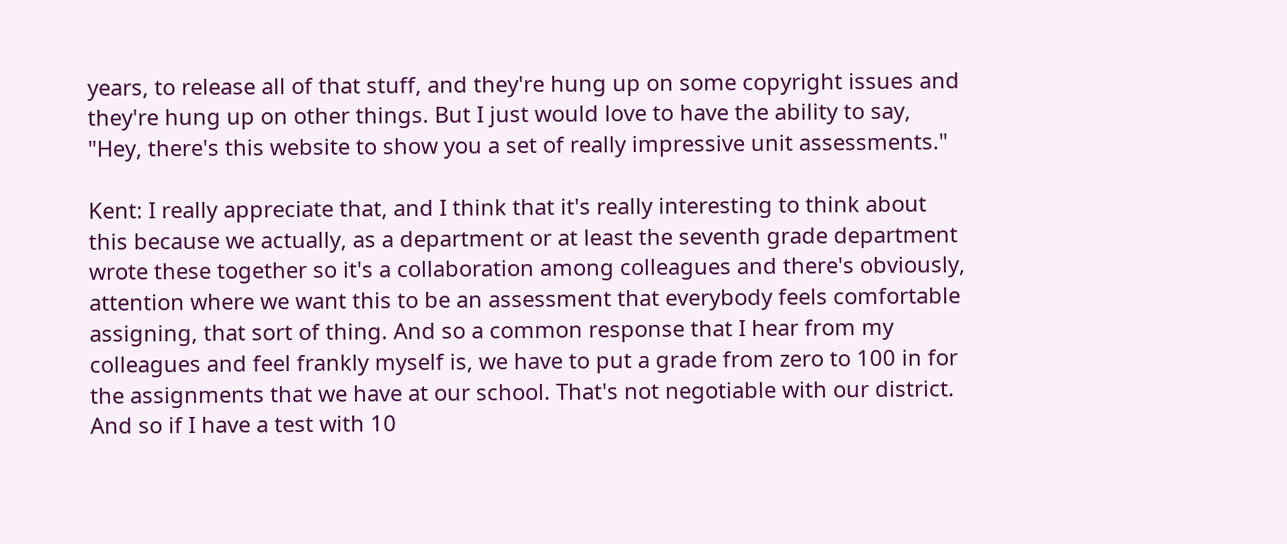years, to release all of that stuff, and they're hung up on some copyright issues and they're hung up on other things. But I just would love to have the ability to say, "Hey, there's this website to show you a set of really impressive unit assessments."

Kent: I really appreciate that, and I think that it's really interesting to think about this because we actually, as a department or at least the seventh grade department wrote these together so it's a collaboration among colleagues and there's obviously, attention where we want this to be an assessment that everybody feels comfortable assigning, that sort of thing. And so a common response that I hear from my colleagues and feel frankly myself is, we have to put a grade from zero to 100 in for the assignments that we have at our school. That's not negotiable with our district. And so if I have a test with 10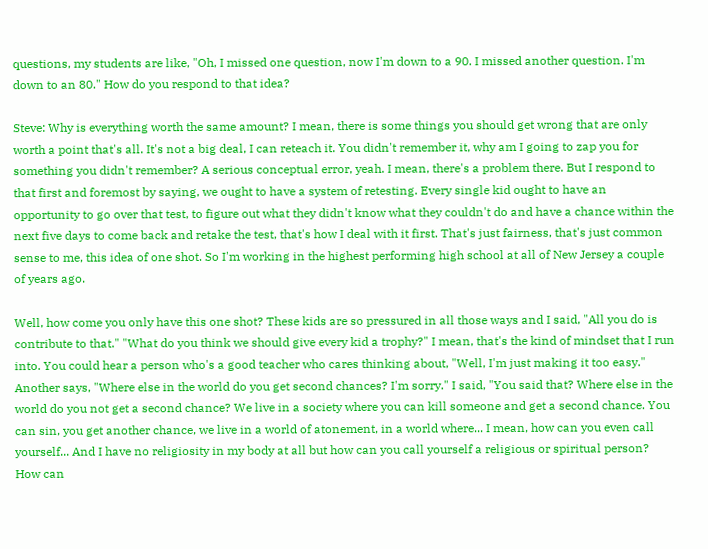questions, my students are like, "Oh, I missed one question, now I'm down to a 90. I missed another question. I'm down to an 80." How do you respond to that idea?

Steve: Why is everything worth the same amount? I mean, there is some things you should get wrong that are only worth a point that's all. It's not a big deal, I can reteach it. You didn't remember it, why am I going to zap you for something you didn't remember? A serious conceptual error, yeah. I mean, there's a problem there. But I respond to that first and foremost by saying, we ought to have a system of retesting. Every single kid ought to have an opportunity to go over that test, to figure out what they didn't know what they couldn't do and have a chance within the next five days to come back and retake the test, that's how I deal with it first. That's just fairness, that's just common sense to me, this idea of one shot. So I'm working in the highest performing high school at all of New Jersey a couple of years ago.

Well, how come you only have this one shot? These kids are so pressured in all those ways and I said, "All you do is contribute to that." "What do you think we should give every kid a trophy?" I mean, that's the kind of mindset that I run into. You could hear a person who's a good teacher who cares thinking about, "Well, I'm just making it too easy." Another says, "Where else in the world do you get second chances? I'm sorry." I said, "You said that? Where else in the world do you not get a second chance? We live in a society where you can kill someone and get a second chance. You can sin, you get another chance, we live in a world of atonement, in a world where... I mean, how can you even call yourself... And I have no religiosity in my body at all but how can you call yourself a religious or spiritual person? How can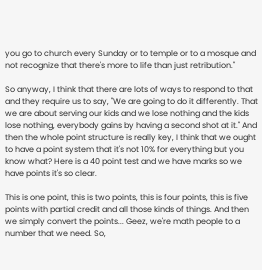you go to church every Sunday or to temple or to a mosque and not recognize that there's more to life than just retribution."

So anyway, I think that there are lots of ways to respond to that and they require us to say, "We are going to do it differently. That we are about serving our kids and we lose nothing and the kids lose nothing, everybody gains by having a second shot at it." And then the whole point structure is really key, I think that we ought to have a point system that it's not 10% for everything but you know what? Here is a 40 point test and we have marks so we have points it's so clear.

This is one point, this is two points, this is four points, this is five points with partial credit and all those kinds of things. And then we simply convert the points... Geez, we're math people to a number that we need. So,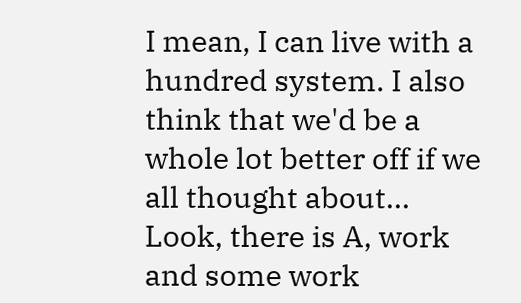I mean, I can live with a hundred system. I also think that we'd be a whole lot better off if we all thought about... Look, there is A, work and some work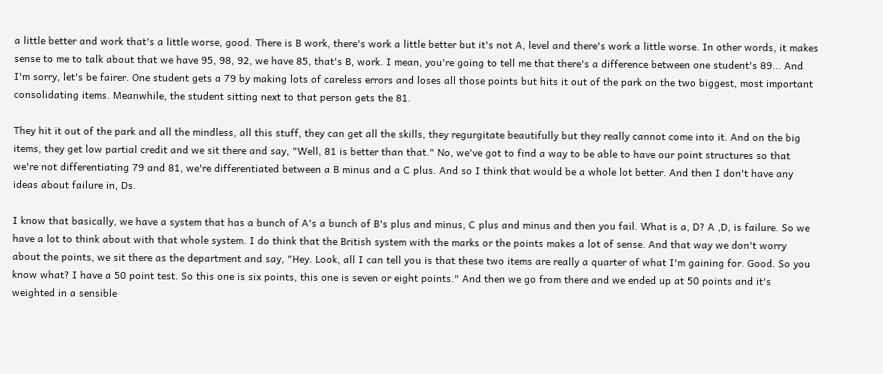a little better and work that's a little worse, good. There is B work, there's work a little better but it's not A, level and there's work a little worse. In other words, it makes sense to me to talk about that we have 95, 98, 92, we have 85, that's B, work. I mean, you're going to tell me that there's a difference between one student's 89... And I'm sorry, let's be fairer. One student gets a 79 by making lots of careless errors and loses all those points but hits it out of the park on the two biggest, most important consolidating items. Meanwhile, the student sitting next to that person gets the 81.

They hit it out of the park and all the mindless, all this stuff, they can get all the skills, they regurgitate beautifully but they really cannot come into it. And on the big items, they get low partial credit and we sit there and say, "Well, 81 is better than that." No, we've got to find a way to be able to have our point structures so that we're not differentiating 79 and 81, we're differentiated between a B minus and a C plus. And so I think that would be a whole lot better. And then I don't have any ideas about failure in, Ds.

I know that basically, we have a system that has a bunch of A's a bunch of B's plus and minus, C plus and minus and then you fail. What is a, D? A ,D, is failure. So we have a lot to think about with that whole system. I do think that the British system with the marks or the points makes a lot of sense. And that way we don't worry about the points, we sit there as the department and say, "Hey. Look, all I can tell you is that these two items are really a quarter of what I'm gaining for. Good. So you know what? I have a 50 point test. So this one is six points, this one is seven or eight points." And then we go from there and we ended up at 50 points and it's weighted in a sensible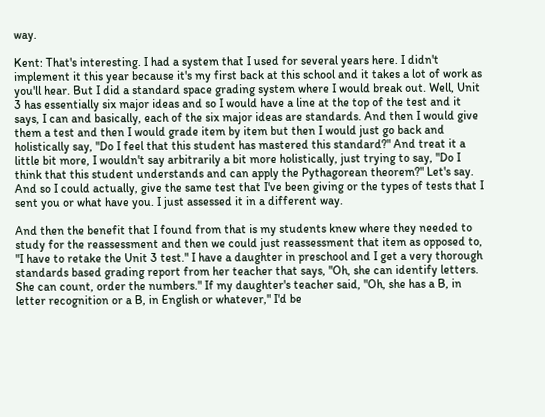way.

Kent: That's interesting. I had a system that I used for several years here. I didn't implement it this year because it's my first back at this school and it takes a lot of work as you'll hear. But I did a standard space grading system where I would break out. Well, Unit 3 has essentially six major ideas and so I would have a line at the top of the test and it says, I can and basically, each of the six major ideas are standards. And then I would give them a test and then I would grade item by item but then I would just go back and holistically say, "Do I feel that this student has mastered this standard?" And treat it a little bit more, I wouldn't say arbitrarily a bit more holistically, just trying to say, "Do I think that this student understands and can apply the Pythagorean theorem?" Let's say. And so I could actually, give the same test that I've been giving or the types of tests that I sent you or what have you. I just assessed it in a different way.

And then the benefit that I found from that is my students knew where they needed to study for the reassessment and then we could just reassessment that item as opposed to, "I have to retake the Unit 3 test." I have a daughter in preschool and I get a very thorough standards based grading report from her teacher that says, "Oh, she can identify letters. She can count, order the numbers." If my daughter's teacher said, "Oh, she has a B, in letter recognition or a B, in English or whatever," I'd be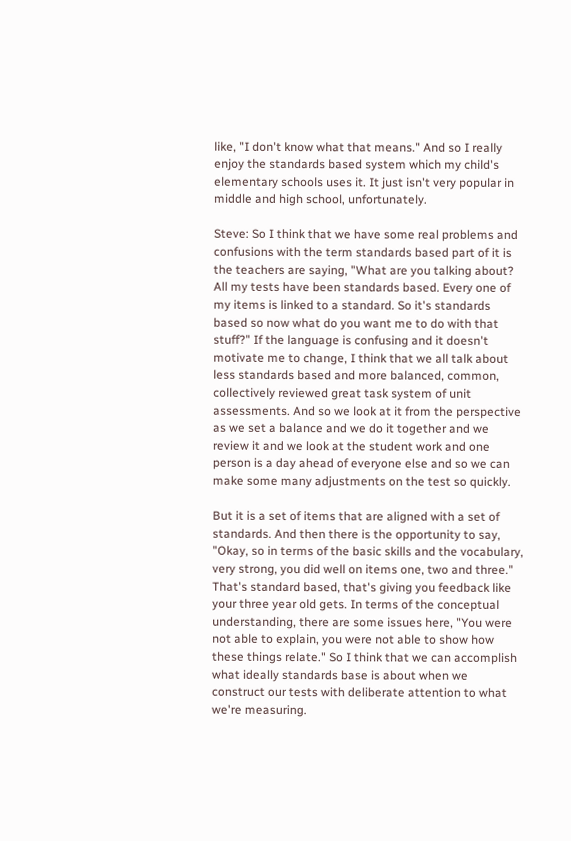like, "I don't know what that means." And so I really enjoy the standards based system which my child's elementary schools uses it. It just isn't very popular in middle and high school, unfortunately.

Steve: So I think that we have some real problems and confusions with the term standards based part of it is the teachers are saying, "What are you talking about? All my tests have been standards based. Every one of my items is linked to a standard. So it's standards based so now what do you want me to do with that stuff?" If the language is confusing and it doesn't motivate me to change, I think that we all talk about less standards based and more balanced, common, collectively reviewed great task system of unit assessments. And so we look at it from the perspective as we set a balance and we do it together and we review it and we look at the student work and one person is a day ahead of everyone else and so we can make some many adjustments on the test so quickly.

But it is a set of items that are aligned with a set of standards. And then there is the opportunity to say, "Okay, so in terms of the basic skills and the vocabulary, very strong, you did well on items one, two and three." That's standard based, that's giving you feedback like your three year old gets. In terms of the conceptual understanding, there are some issues here, "You were not able to explain, you were not able to show how these things relate." So I think that we can accomplish what ideally standards base is about when we construct our tests with deliberate attention to what we're measuring.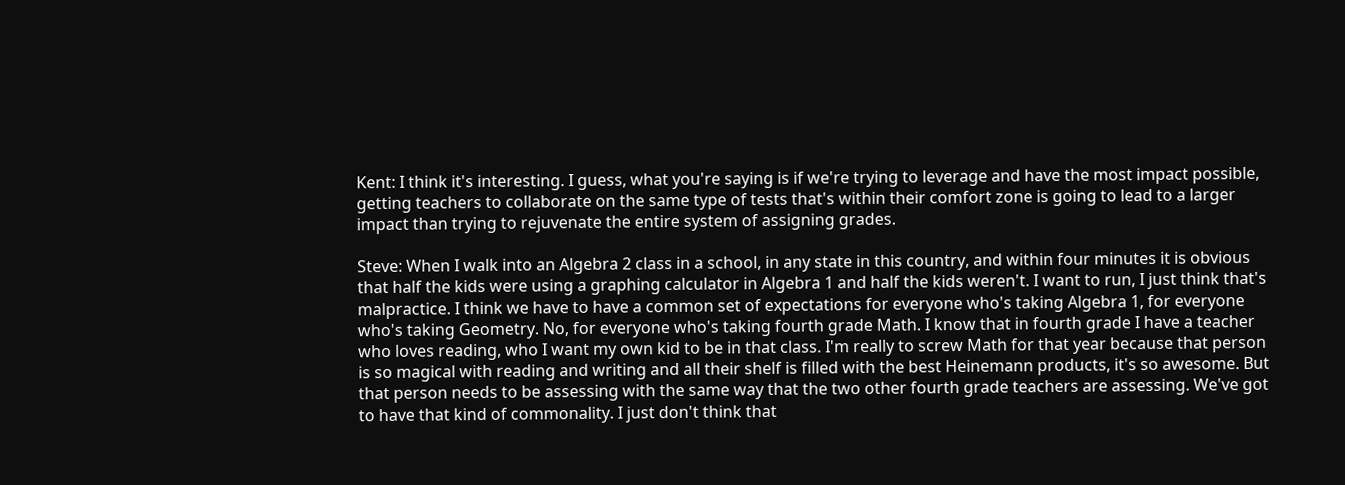Kent: I think it's interesting. I guess, what you're saying is if we're trying to leverage and have the most impact possible, getting teachers to collaborate on the same type of tests that's within their comfort zone is going to lead to a larger impact than trying to rejuvenate the entire system of assigning grades.

Steve: When I walk into an Algebra 2 class in a school, in any state in this country, and within four minutes it is obvious that half the kids were using a graphing calculator in Algebra 1 and half the kids weren't. I want to run, I just think that's malpractice. I think we have to have a common set of expectations for everyone who's taking Algebra 1, for everyone who's taking Geometry. No, for everyone who's taking fourth grade Math. I know that in fourth grade I have a teacher who loves reading, who I want my own kid to be in that class. I'm really to screw Math for that year because that person is so magical with reading and writing and all their shelf is filled with the best Heinemann products, it's so awesome. But that person needs to be assessing with the same way that the two other fourth grade teachers are assessing. We've got to have that kind of commonality. I just don't think that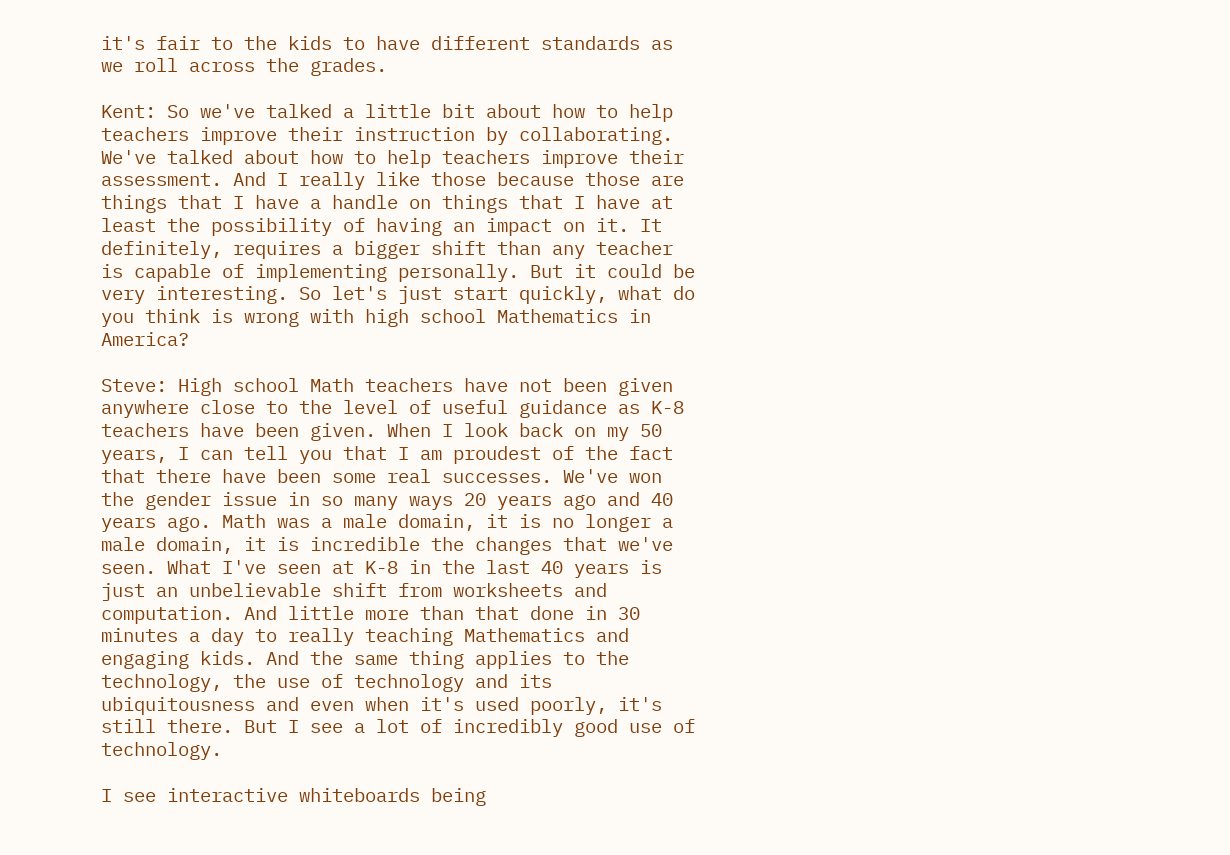it's fair to the kids to have different standards as we roll across the grades.

Kent: So we've talked a little bit about how to help teachers improve their instruction by collaborating. We've talked about how to help teachers improve their assessment. And I really like those because those are things that I have a handle on things that I have at least the possibility of having an impact on it. It definitely, requires a bigger shift than any teacher is capable of implementing personally. But it could be very interesting. So let's just start quickly, what do you think is wrong with high school Mathematics in America?

Steve: High school Math teachers have not been given anywhere close to the level of useful guidance as K-8 teachers have been given. When I look back on my 50 years, I can tell you that I am proudest of the fact that there have been some real successes. We've won the gender issue in so many ways 20 years ago and 40 years ago. Math was a male domain, it is no longer a male domain, it is incredible the changes that we've seen. What I've seen at K-8 in the last 40 years is just an unbelievable shift from worksheets and computation. And little more than that done in 30 minutes a day to really teaching Mathematics and engaging kids. And the same thing applies to the technology, the use of technology and its ubiquitousness and even when it's used poorly, it's still there. But I see a lot of incredibly good use of technology.

I see interactive whiteboards being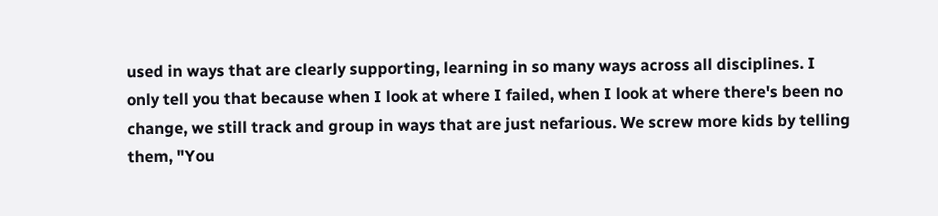used in ways that are clearly supporting, learning in so many ways across all disciplines. I only tell you that because when I look at where I failed, when I look at where there's been no change, we still track and group in ways that are just nefarious. We screw more kids by telling them, "You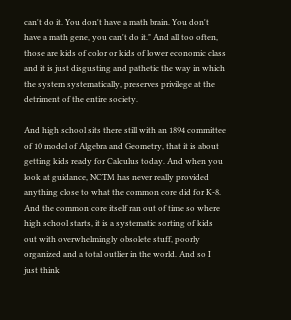can't do it. You don't have a math brain. You don't have a math gene, you can't do it." And all too often, those are kids of color or kids of lower economic class and it is just disgusting and pathetic the way in which the system systematically, preserves privilege at the detriment of the entire society.

And high school sits there still with an 1894 committee of 10 model of Algebra and Geometry, that it is about getting kids ready for Calculus today. And when you look at guidance, NCTM has never really provided anything close to what the common core did for K-8. And the common core itself ran out of time so where high school starts, it is a systematic sorting of kids out with overwhelmingly obsolete stuff, poorly organized and a total outlier in the world. And so I just think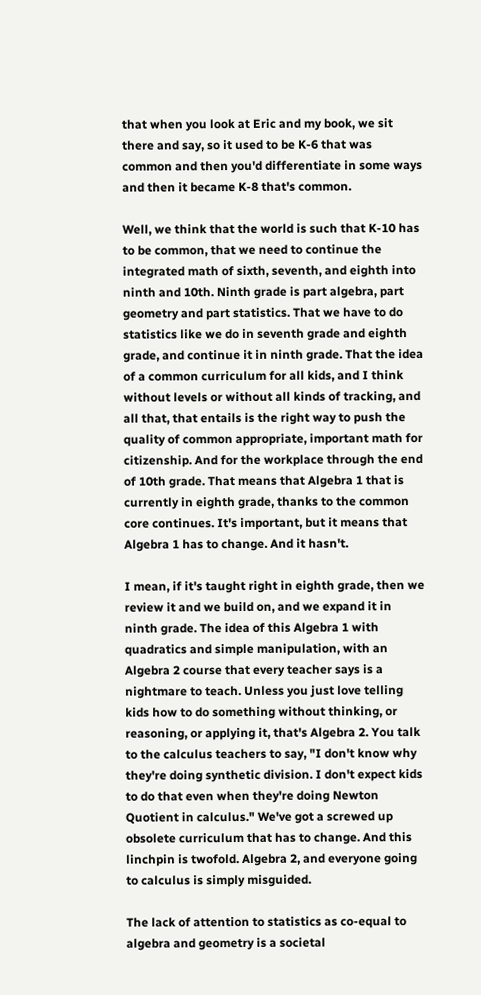that when you look at Eric and my book, we sit there and say, so it used to be K-6 that was common and then you'd differentiate in some ways and then it became K-8 that's common.

Well, we think that the world is such that K-10 has to be common, that we need to continue the integrated math of sixth, seventh, and eighth into ninth and 10th. Ninth grade is part algebra, part geometry and part statistics. That we have to do statistics like we do in seventh grade and eighth grade, and continue it in ninth grade. That the idea of a common curriculum for all kids, and I think without levels or without all kinds of tracking, and all that, that entails is the right way to push the quality of common appropriate, important math for citizenship. And for the workplace through the end of 10th grade. That means that Algebra 1 that is currently in eighth grade, thanks to the common core continues. It's important, but it means that Algebra 1 has to change. And it hasn't.

I mean, if it's taught right in eighth grade, then we review it and we build on, and we expand it in ninth grade. The idea of this Algebra 1 with quadratics and simple manipulation, with an Algebra 2 course that every teacher says is a nightmare to teach. Unless you just love telling kids how to do something without thinking, or reasoning, or applying it, that's Algebra 2. You talk to the calculus teachers to say, "I don't know why they're doing synthetic division. I don't expect kids to do that even when they're doing Newton Quotient in calculus." We've got a screwed up obsolete curriculum that has to change. And this linchpin is twofold. Algebra 2, and everyone going to calculus is simply misguided.

The lack of attention to statistics as co-equal to algebra and geometry is a societal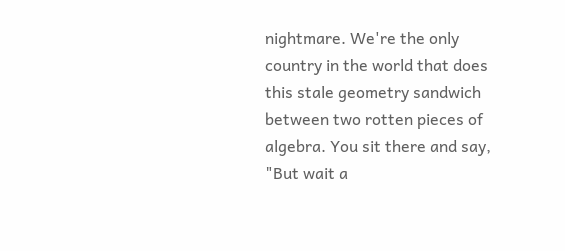nightmare. We're the only country in the world that does this stale geometry sandwich between two rotten pieces of algebra. You sit there and say, "But wait a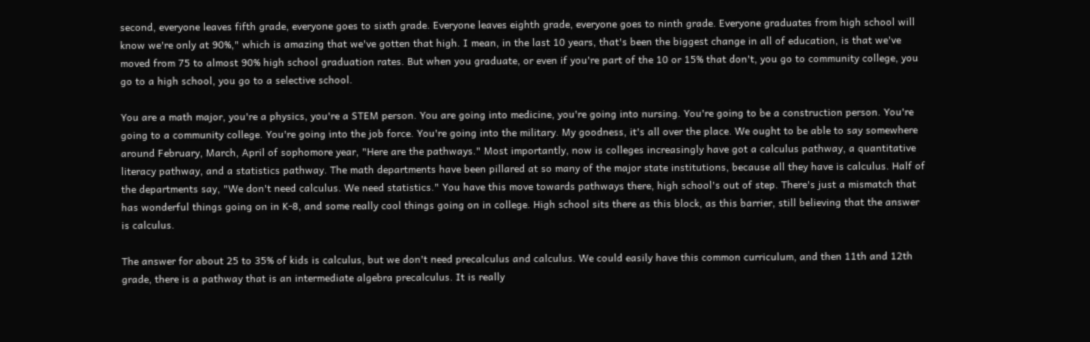second, everyone leaves fifth grade, everyone goes to sixth grade. Everyone leaves eighth grade, everyone goes to ninth grade. Everyone graduates from high school will know we're only at 90%," which is amazing that we've gotten that high. I mean, in the last 10 years, that's been the biggest change in all of education, is that we've moved from 75 to almost 90% high school graduation rates. But when you graduate, or even if you're part of the 10 or 15% that don't, you go to community college, you go to a high school, you go to a selective school.

You are a math major, you're a physics, you're a STEM person. You are going into medicine, you're going into nursing. You're going to be a construction person. You're going to a community college. You're going into the job force. You're going into the military. My goodness, it's all over the place. We ought to be able to say somewhere around February, March, April of sophomore year, "Here are the pathways." Most importantly, now is colleges increasingly have got a calculus pathway, a quantitative literacy pathway, and a statistics pathway. The math departments have been pillared at so many of the major state institutions, because all they have is calculus. Half of the departments say, "We don't need calculus. We need statistics." You have this move towards pathways there, high school's out of step. There's just a mismatch that has wonderful things going on in K-8, and some really cool things going on in college. High school sits there as this block, as this barrier, still believing that the answer is calculus.

The answer for about 25 to 35% of kids is calculus, but we don't need precalculus and calculus. We could easily have this common curriculum, and then 11th and 12th grade, there is a pathway that is an intermediate algebra precalculus. It is really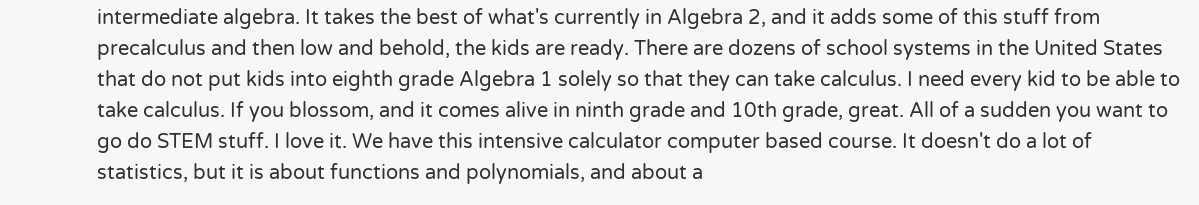intermediate algebra. It takes the best of what's currently in Algebra 2, and it adds some of this stuff from precalculus and then low and behold, the kids are ready. There are dozens of school systems in the United States that do not put kids into eighth grade Algebra 1 solely so that they can take calculus. I need every kid to be able to take calculus. If you blossom, and it comes alive in ninth grade and 10th grade, great. All of a sudden you want to go do STEM stuff. I love it. We have this intensive calculator computer based course. It doesn't do a lot of statistics, but it is about functions and polynomials, and about a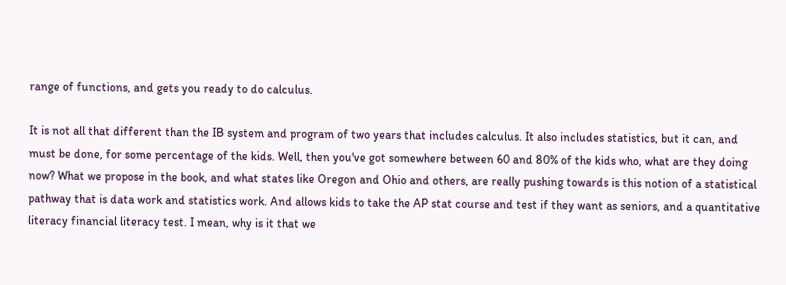range of functions, and gets you ready to do calculus.

It is not all that different than the IB system and program of two years that includes calculus. It also includes statistics, but it can, and must be done, for some percentage of the kids. Well, then you've got somewhere between 60 and 80% of the kids who, what are they doing now? What we propose in the book, and what states like Oregon and Ohio and others, are really pushing towards is this notion of a statistical pathway that is data work and statistics work. And allows kids to take the AP stat course and test if they want as seniors, and a quantitative literacy financial literacy test. I mean, why is it that we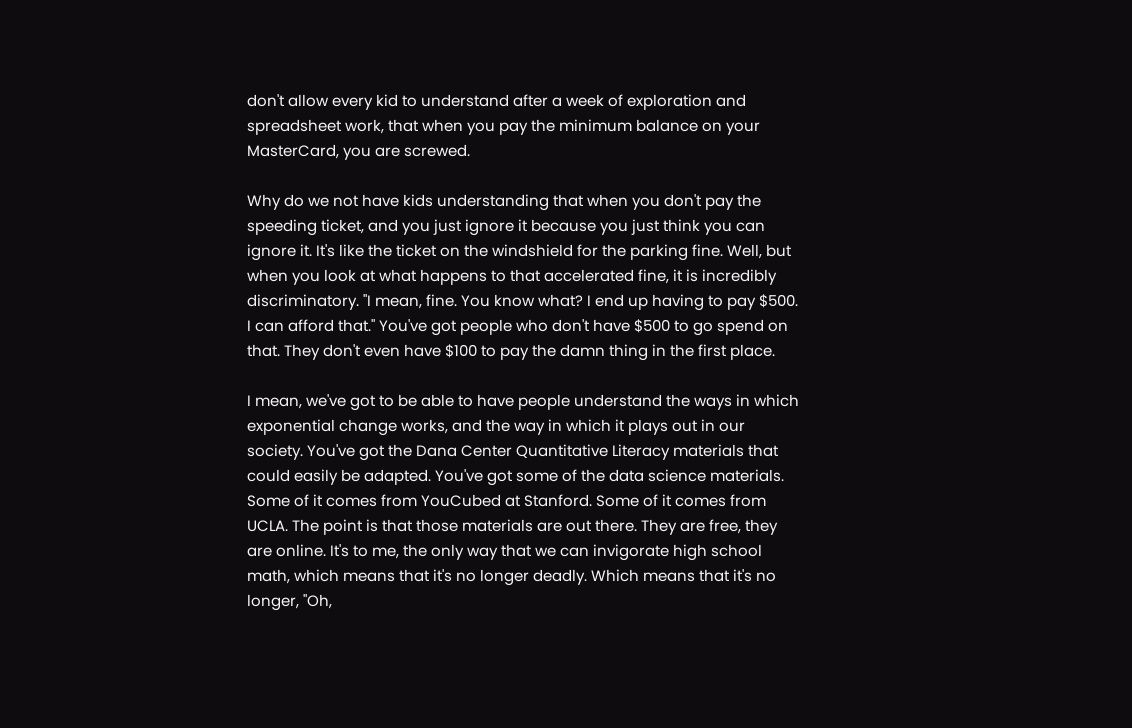don't allow every kid to understand after a week of exploration and spreadsheet work, that when you pay the minimum balance on your MasterCard, you are screwed.

Why do we not have kids understanding that when you don't pay the speeding ticket, and you just ignore it because you just think you can ignore it. It's like the ticket on the windshield for the parking fine. Well, but when you look at what happens to that accelerated fine, it is incredibly discriminatory. "I mean, fine. You know what? I end up having to pay $500. I can afford that." You've got people who don't have $500 to go spend on that. They don't even have $100 to pay the damn thing in the first place.

I mean, we've got to be able to have people understand the ways in which exponential change works, and the way in which it plays out in our society. You've got the Dana Center Quantitative Literacy materials that could easily be adapted. You've got some of the data science materials. Some of it comes from YouCubed at Stanford. Some of it comes from UCLA. The point is that those materials are out there. They are free, they are online. It's to me, the only way that we can invigorate high school math, which means that it's no longer deadly. Which means that it's no longer, "Oh,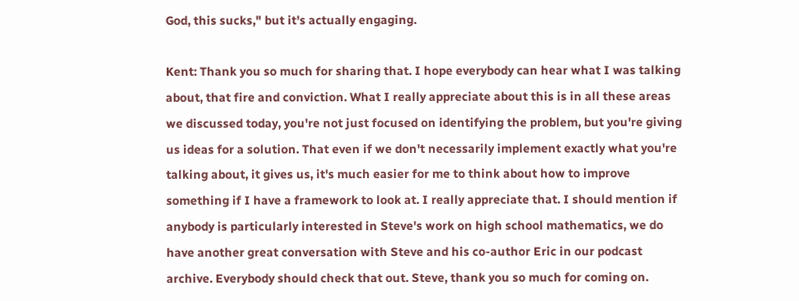God, this sucks," but it's actually engaging.

Kent: Thank you so much for sharing that. I hope everybody can hear what I was talking about, that fire and conviction. What I really appreciate about this is in all these areas we discussed today, you're not just focused on identifying the problem, but you're giving us ideas for a solution. That even if we don't necessarily implement exactly what you're talking about, it gives us, it's much easier for me to think about how to improve something if I have a framework to look at. I really appreciate that. I should mention if anybody is particularly interested in Steve's work on high school mathematics, we do have another great conversation with Steve and his co-author Eric in our podcast archive. Everybody should check that out. Steve, thank you so much for coming on.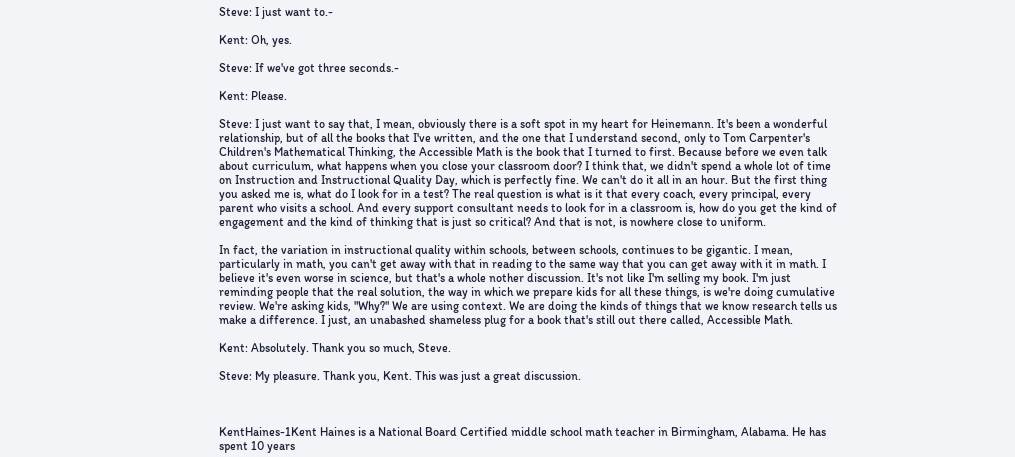Steve: I just want to.-

Kent: Oh, yes.

Steve: If we've got three seconds.-

Kent: Please.

Steve: I just want to say that, I mean, obviously there is a soft spot in my heart for Heinemann. It's been a wonderful relationship, but of all the books that I've written, and the one that I understand second, only to Tom Carpenter's Children's Mathematical Thinking, the Accessible Math is the book that I turned to first. Because before we even talk about curriculum, what happens when you close your classroom door? I think that, we didn't spend a whole lot of time on Instruction and Instructional Quality Day, which is perfectly fine. We can't do it all in an hour. But the first thing you asked me is, what do I look for in a test? The real question is what is it that every coach, every principal, every parent who visits a school. And every support consultant needs to look for in a classroom is, how do you get the kind of engagement and the kind of thinking that is just so critical? And that is not, is nowhere close to uniform.

In fact, the variation in instructional quality within schools, between schools, continues to be gigantic. I mean, particularly in math, you can't get away with that in reading to the same way that you can get away with it in math. I believe it's even worse in science, but that's a whole nother discussion. It's not like I'm selling my book. I'm just reminding people that the real solution, the way in which we prepare kids for all these things, is we're doing cumulative review. We're asking kids, "Why?" We are using context. We are doing the kinds of things that we know research tells us make a difference. I just, an unabashed shameless plug for a book that's still out there called, Accessible Math.

Kent: Absolutely. Thank you so much, Steve.

Steve: My pleasure. Thank you, Kent. This was just a great discussion.



KentHaines-1Kent Haines is a National Board Certified middle school math teacher in Birmingham, Alabama. He has spent 10 years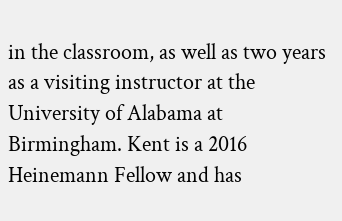in the classroom, as well as two years as a visiting instructor at the University of Alabama at Birmingham. Kent is a 2016 Heinemann Fellow and has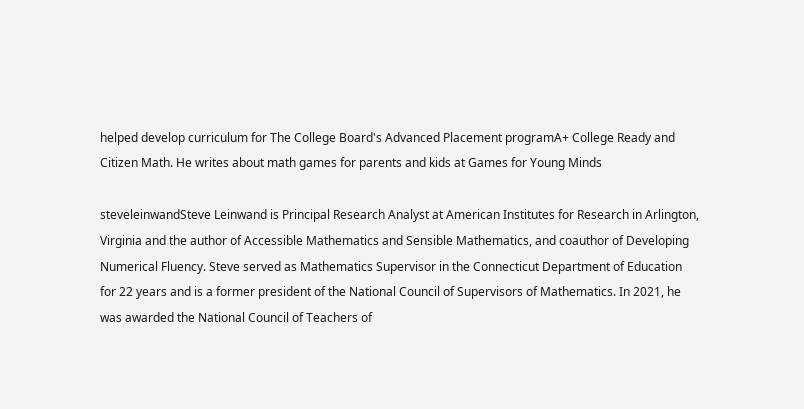helped develop curriculum for The College Board's Advanced Placement programA+ College Ready and Citizen Math. He writes about math games for parents and kids at Games for Young Minds

steveleinwandSteve Leinwand is Principal Research Analyst at American Institutes for Research in Arlington, Virginia and the author of Accessible Mathematics and Sensible Mathematics, and coauthor of Developing Numerical Fluency. Steve served as Mathematics Supervisor in the Connecticut Department of Education for 22 years and is a former president of the National Council of Supervisors of Mathematics. In 2021, he was awarded the National Council of Teachers of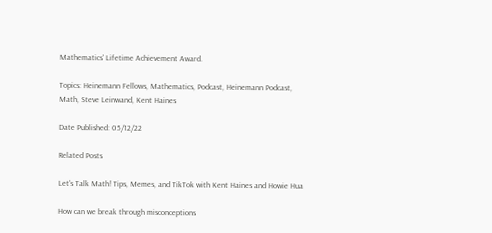Mathematics' Lifetime Achievement Award.

Topics: Heinemann Fellows, Mathematics, Podcast, Heinemann Podcast, Math, Steve Leinwand, Kent Haines

Date Published: 05/12/22

Related Posts

Let's Talk Math! Tips, Memes, and TikTok with Kent Haines and Howie Hua

How can we break through misconceptions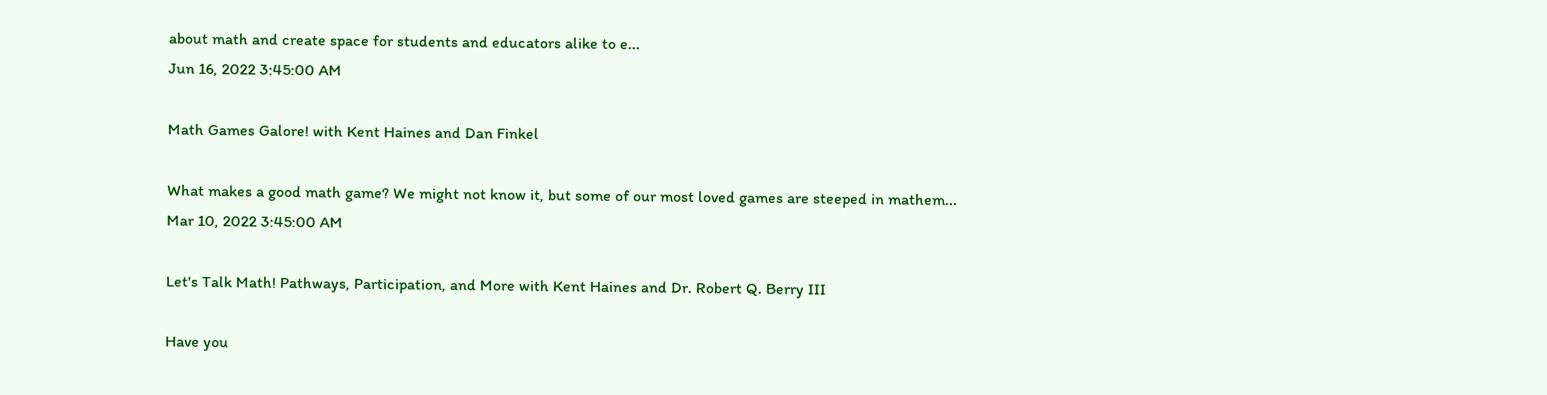about math and create space for students and educators alike to e...
Jun 16, 2022 3:45:00 AM

Math Games Galore! with Kent Haines and Dan Finkel

What makes a good math game? We might not know it, but some of our most loved games are steeped in mathem...
Mar 10, 2022 3:45:00 AM

Let's Talk Math! Pathways, Participation, and More with Kent Haines and Dr. Robert Q. Berry III

Have you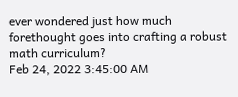ever wondered just how much forethought goes into crafting a robust math curriculum?
Feb 24, 2022 3:45:00 AM